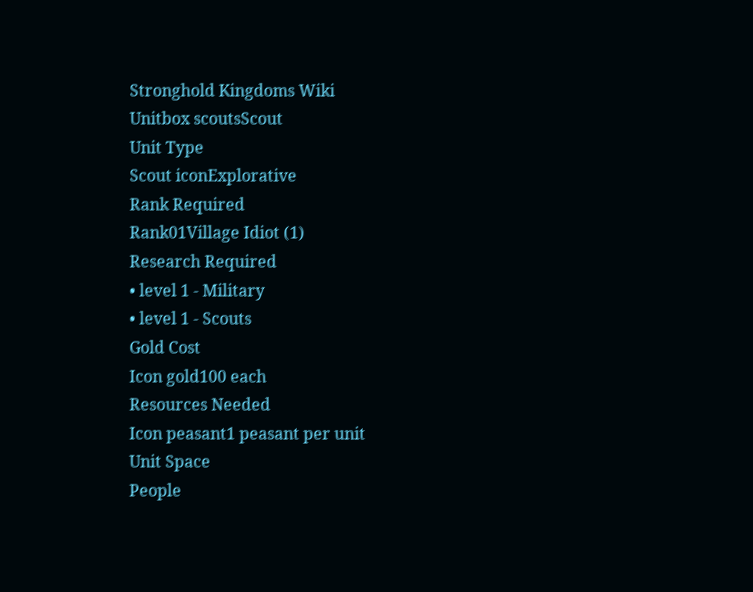Stronghold Kingdoms Wiki
Unitbox scoutsScout
Unit Type
Scout iconExplorative
Rank Required
Rank01Village Idiot (1)
Research Required
• level 1 - Military
• level 1 - Scouts
Gold Cost
Icon gold100 each
Resources Needed
Icon peasant1 peasant per unit
Unit Space
People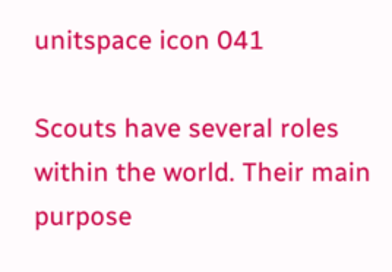unitspace icon 041

Scouts have several roles within the world. Their main purpose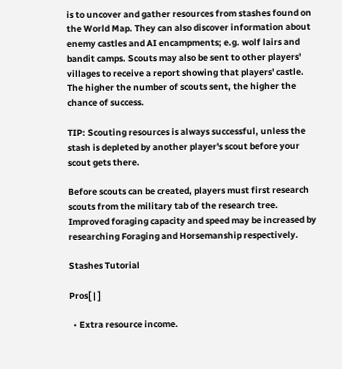is to uncover and gather resources from stashes found on the World Map. They can also discover information about enemy castles and AI encampments; e.g. wolf lairs and bandit camps. Scouts may also be sent to other players' villages to receive a report showing that players' castle. The higher the number of scouts sent, the higher the chance of success.

TIP: Scouting resources is always successful, unless the stash is depleted by another player's scout before your scout gets there.

Before scouts can be created, players must first research scouts from the military tab of the research tree. Improved foraging capacity and speed may be increased by researching Foraging and Horsemanship respectively.

Stashes Tutorial

Pros[ | ]

  • Extra resource income.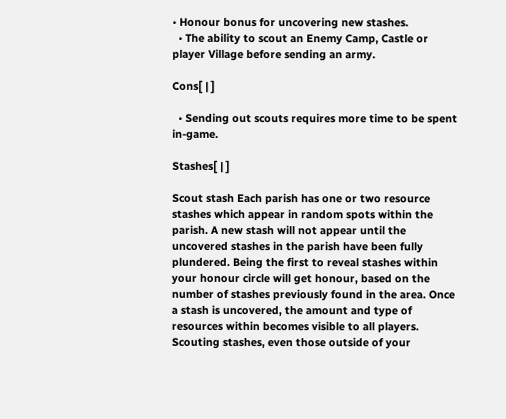• Honour bonus for uncovering new stashes.
  • The ability to scout an Enemy Camp, Castle or player Village before sending an army.

Cons[ | ]

  • Sending out scouts requires more time to be spent in-game.

Stashes[ | ]

Scout stash Each parish has one or two resource stashes which appear in random spots within the parish. A new stash will not appear until the uncovered stashes in the parish have been fully plundered. Being the first to reveal stashes within your honour circle will get honour, based on the number of stashes previously found in the area. Once a stash is uncovered, the amount and type of resources within becomes visible to all players. Scouting stashes, even those outside of your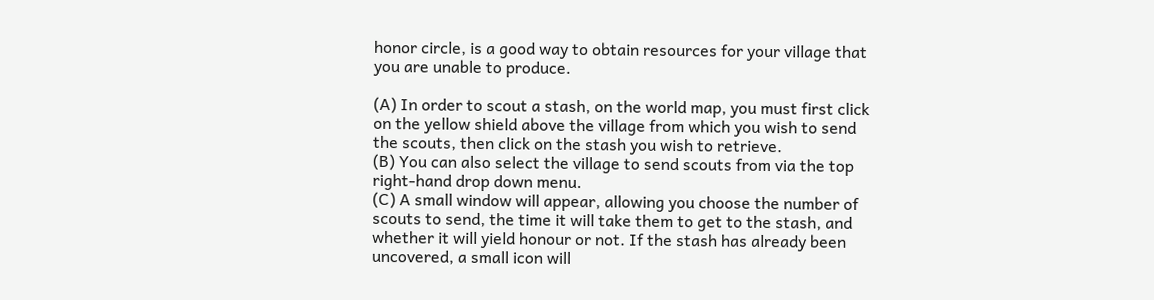honor circle, is a good way to obtain resources for your village that you are unable to produce.

(A) In order to scout a stash, on the world map, you must first click on the yellow shield above the village from which you wish to send the scouts, then click on the stash you wish to retrieve.
(B) You can also select the village to send scouts from via the top right-hand drop down menu.
(C) A small window will appear, allowing you choose the number of scouts to send, the time it will take them to get to the stash, and whether it will yield honour or not. If the stash has already been uncovered, a small icon will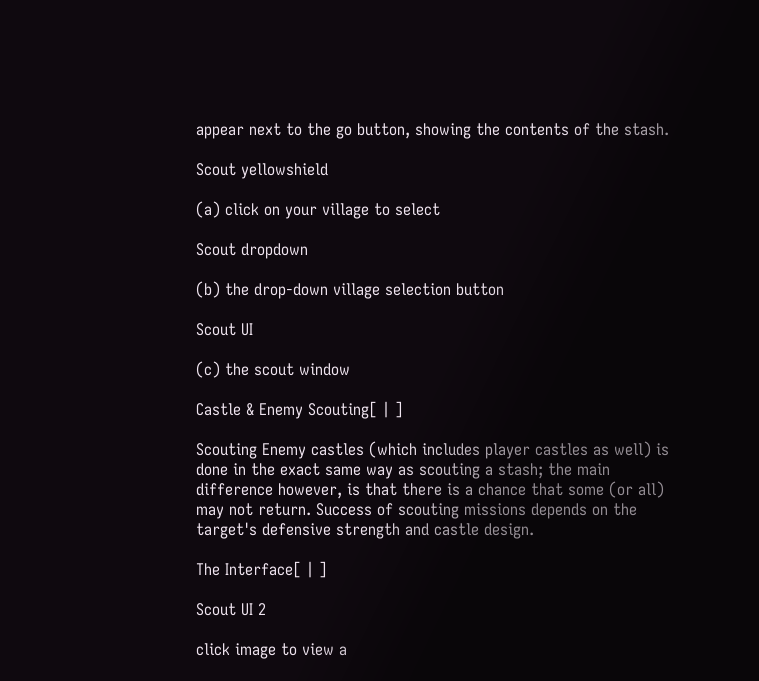appear next to the go button, showing the contents of the stash.

Scout yellowshield

(a) click on your village to select

Scout dropdown

(b) the drop-down village selection button

Scout UI

(c) the scout window

Castle & Enemy Scouting[ | ]

Scouting Enemy castles (which includes player castles as well) is done in the exact same way as scouting a stash; the main difference however, is that there is a chance that some (or all) may not return. Success of scouting missions depends on the target's defensive strength and castle design.

The Interface[ | ]

Scout UI 2

click image to view a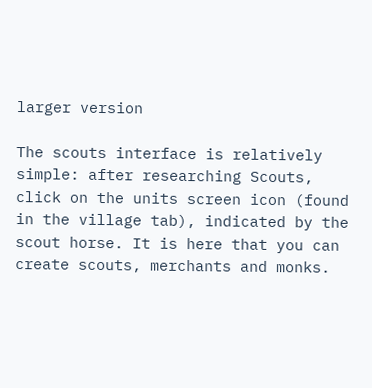larger version

The scouts interface is relatively simple: after researching Scouts, click on the units screen icon (found in the village tab), indicated by the scout horse. It is here that you can create scouts, merchants and monks.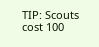TIP: Scouts cost 100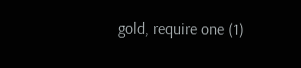gold, require one (1)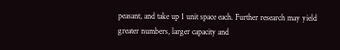peasant, and take up 1 unit space each. Further research may yield greater numbers, larger capacity and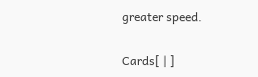greater speed.

Cards[ | ]